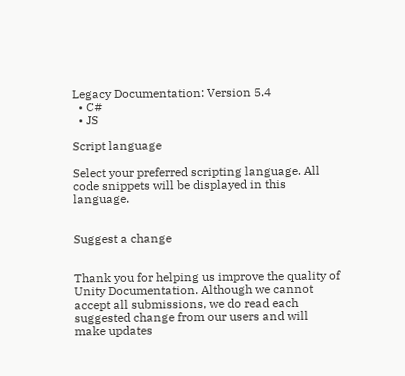Legacy Documentation: Version 5.4
  • C#
  • JS

Script language

Select your preferred scripting language. All code snippets will be displayed in this language.


Suggest a change


Thank you for helping us improve the quality of Unity Documentation. Although we cannot accept all submissions, we do read each suggested change from our users and will make updates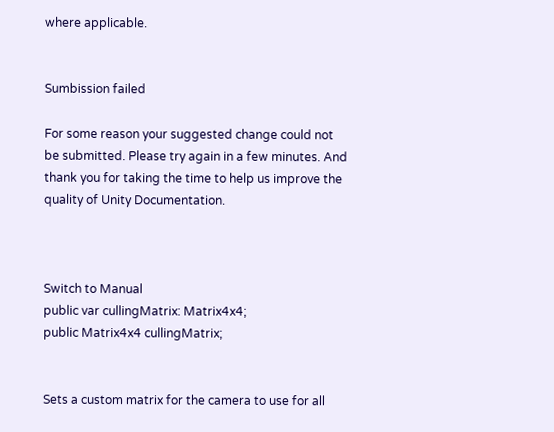where applicable.


Sumbission failed

For some reason your suggested change could not be submitted. Please try again in a few minutes. And thank you for taking the time to help us improve the quality of Unity Documentation.



Switch to Manual
public var cullingMatrix: Matrix4x4;
public Matrix4x4 cullingMatrix;


Sets a custom matrix for the camera to use for all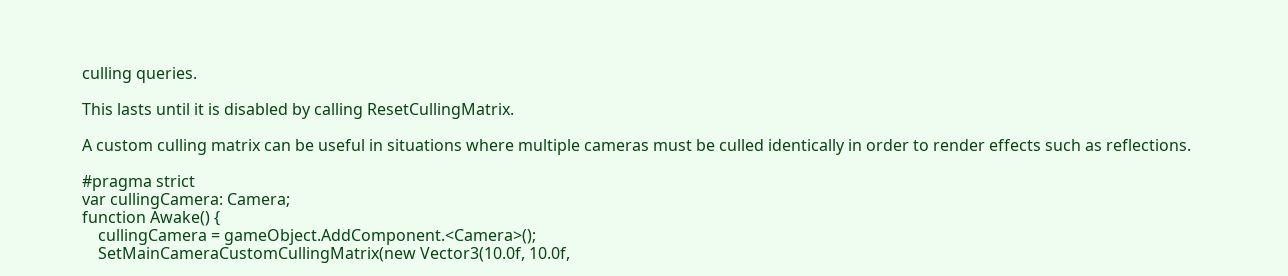culling queries.

This lasts until it is disabled by calling ResetCullingMatrix.

A custom culling matrix can be useful in situations where multiple cameras must be culled identically in order to render effects such as reflections.

#pragma strict
var cullingCamera: Camera;
function Awake() {
    cullingCamera = gameObject.AddComponent.<Camera>();
    SetMainCameraCustomCullingMatrix(new Vector3(10.0f, 10.0f,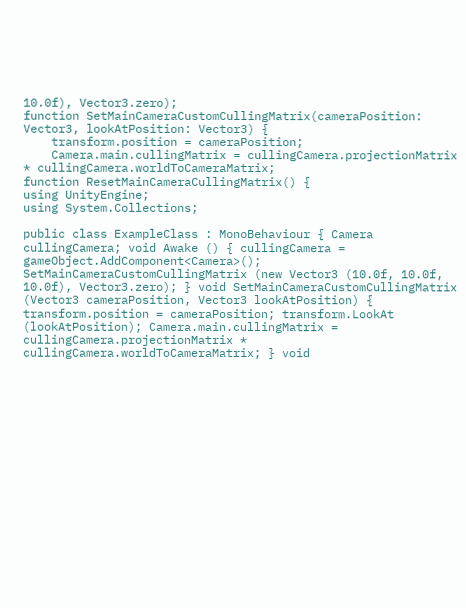10.0f), Vector3.zero);
function SetMainCameraCustomCullingMatrix(cameraPosition: Vector3, lookAtPosition: Vector3) {
    transform.position = cameraPosition;
    Camera.main.cullingMatrix = cullingCamera.projectionMatrix * cullingCamera.worldToCameraMatrix;
function ResetMainCameraCullingMatrix() {
using UnityEngine;
using System.Collections;

public class ExampleClass : MonoBehaviour { Camera cullingCamera; void Awake () { cullingCamera = gameObject.AddComponent<Camera>(); SetMainCameraCustomCullingMatrix (new Vector3 (10.0f, 10.0f, 10.0f), Vector3.zero); } void SetMainCameraCustomCullingMatrix (Vector3 cameraPosition, Vector3 lookAtPosition) { transform.position = cameraPosition; transform.LookAt (lookAtPosition); Camera.main.cullingMatrix = cullingCamera.projectionMatrix * cullingCamera.worldToCameraMatrix; } void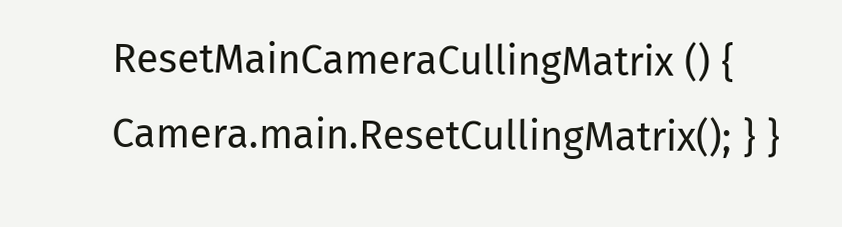ResetMainCameraCullingMatrix () { Camera.main.ResetCullingMatrix(); } }